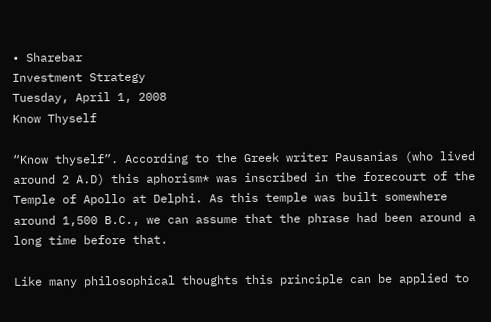• Sharebar
Investment Strategy
Tuesday, April 1, 2008
Know Thyself

“Know thyself”. According to the Greek writer Pausanias (who lived around 2 A.D) this aphorism* was inscribed in the forecourt of the Temple of Apollo at Delphi. As this temple was built somewhere around 1,500 B.C., we can assume that the phrase had been around a long time before that.

Like many philosophical thoughts this principle can be applied to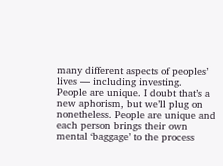many different aspects of peoples’ lives — including investing.
People are unique. I doubt that’s a new aphorism, but we’ll plug on nonetheless. People are unique and each person brings their own mental ‘baggage’ to the process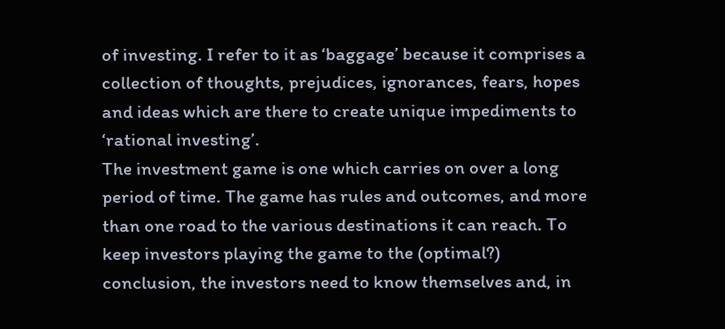of investing. I refer to it as ‘baggage’ because it comprises a collection of thoughts, prejudices, ignorances, fears, hopes and ideas which are there to create unique impediments to ‘rational investing’.
The investment game is one which carries on over a long period of time. The game has rules and outcomes, and more than one road to the various destinations it can reach. To keep investors playing the game to the (optimal?) conclusion, the investors need to know themselves and, in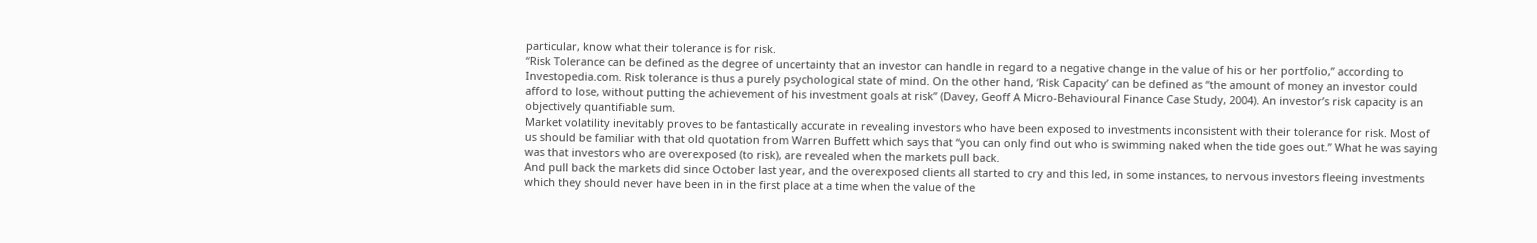particular, know what their tolerance is for risk.
“Risk Tolerance can be defined as the degree of uncertainty that an investor can handle in regard to a negative change in the value of his or her portfolio,” according to Investopedia.com. Risk tolerance is thus a purely psychological state of mind. On the other hand, ‘Risk Capacity’ can be defined as “the amount of money an investor could afford to lose, without putting the achievement of his investment goals at risk” (Davey, Geoff A Micro-Behavioural Finance Case Study, 2004). An investor’s risk capacity is an objectively quantifiable sum.
Market volatility inevitably proves to be fantastically accurate in revealing investors who have been exposed to investments inconsistent with their tolerance for risk. Most of us should be familiar with that old quotation from Warren Buffett which says that “you can only find out who is swimming naked when the tide goes out.” What he was saying was that investors who are overexposed (to risk), are revealed when the markets pull back.
And pull back the markets did since October last year, and the overexposed clients all started to cry and this led, in some instances, to nervous investors fleeing investments which they should never have been in in the first place at a time when the value of the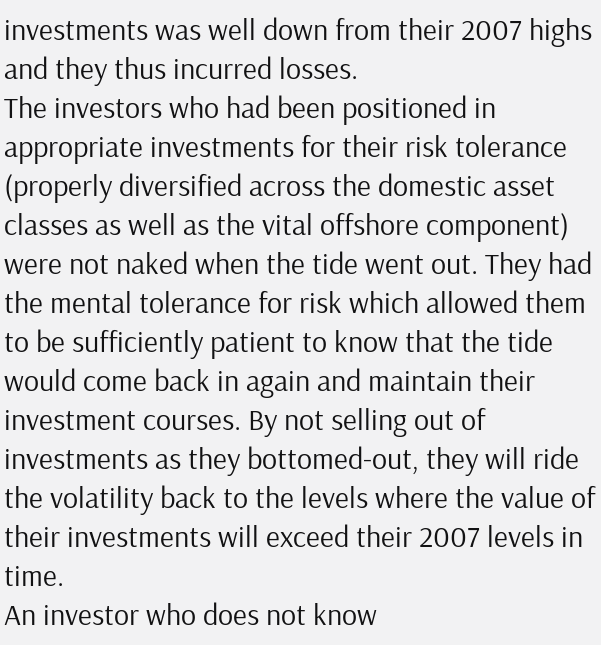investments was well down from their 2007 highs and they thus incurred losses.
The investors who had been positioned in appropriate investments for their risk tolerance (properly diversified across the domestic asset classes as well as the vital offshore component) were not naked when the tide went out. They had the mental tolerance for risk which allowed them to be sufficiently patient to know that the tide would come back in again and maintain their investment courses. By not selling out of investments as they bottomed-out, they will ride the volatility back to the levels where the value of their investments will exceed their 2007 levels in time.
An investor who does not know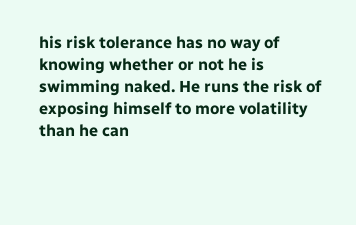his risk tolerance has no way of knowing whether or not he is swimming naked. He runs the risk of exposing himself to more volatility than he can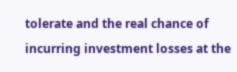tolerate and the real chance of incurring investment losses at the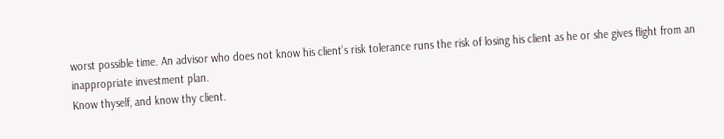worst possible time. An advisor who does not know his client’s risk tolerance runs the risk of losing his client as he or she gives flight from an inappropriate investment plan.
Know thyself, and know thy client.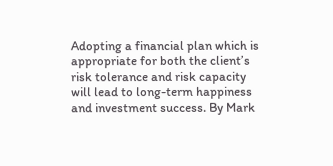Adopting a financial plan which is appropriate for both the client’s risk tolerance and risk capacity will lead to long-term happiness and investment success. By Mark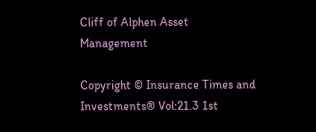Cliff of Alphen Asset Management

Copyright © Insurance Times and Investments® Vol:21.3 1st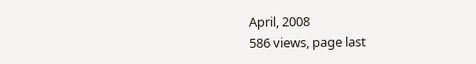April, 2008
586 views, page last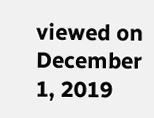viewed on December 1, 2019